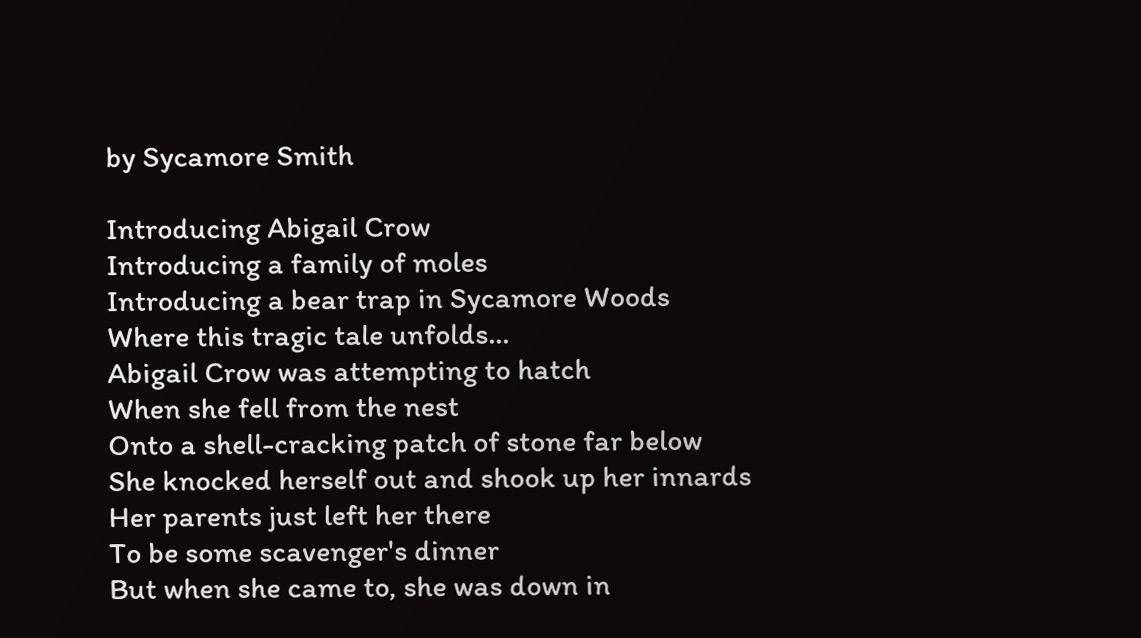by Sycamore Smith

Introducing Abigail Crow
Introducing a family of moles
Introducing a bear trap in Sycamore Woods
Where this tragic tale unfolds...
Abigail Crow was attempting to hatch
When she fell from the nest
Onto a shell-cracking patch of stone far below
She knocked herself out and shook up her innards
Her parents just left her there
To be some scavenger's dinner
But when she came to, she was down in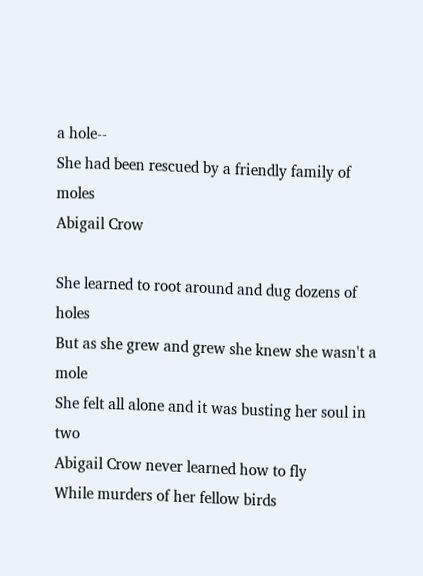a hole--
She had been rescued by a friendly family of moles
Abigail Crow

She learned to root around and dug dozens of holes
But as she grew and grew she knew she wasn't a mole
She felt all alone and it was busting her soul in two
Abigail Crow never learned how to fly
While murders of her fellow birds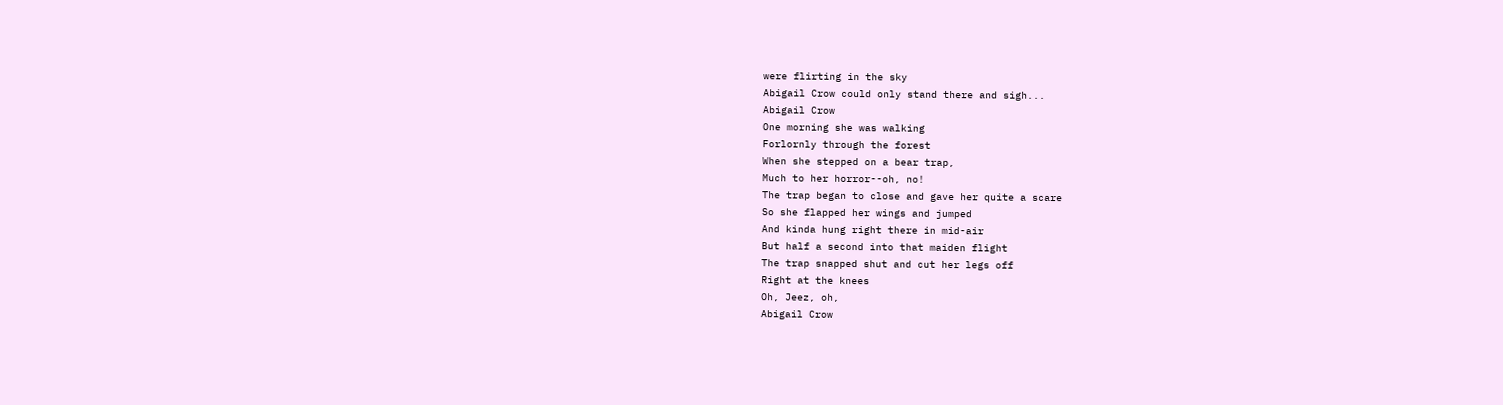were flirting in the sky
Abigail Crow could only stand there and sigh...
Abigail Crow
One morning she was walking
Forlornly through the forest
When she stepped on a bear trap,
Much to her horror--oh, no!
The trap began to close and gave her quite a scare
So she flapped her wings and jumped
And kinda hung right there in mid-air
But half a second into that maiden flight
The trap snapped shut and cut her legs off
Right at the knees
Oh, Jeez, oh,
Abigail Crow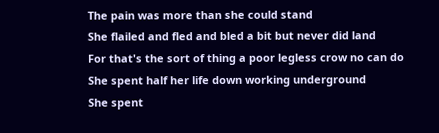The pain was more than she could stand
She flailed and fled and bled a bit but never did land
For that's the sort of thing a poor legless crow no can do
She spent half her life down working underground
She spent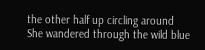the other half up circling around
She wandered through the wild blue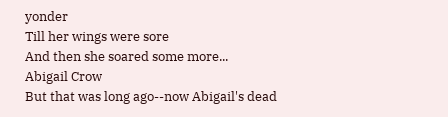yonder
Till her wings were sore
And then she soared some more...
Abigail Crow
But that was long ago--now Abigail's dead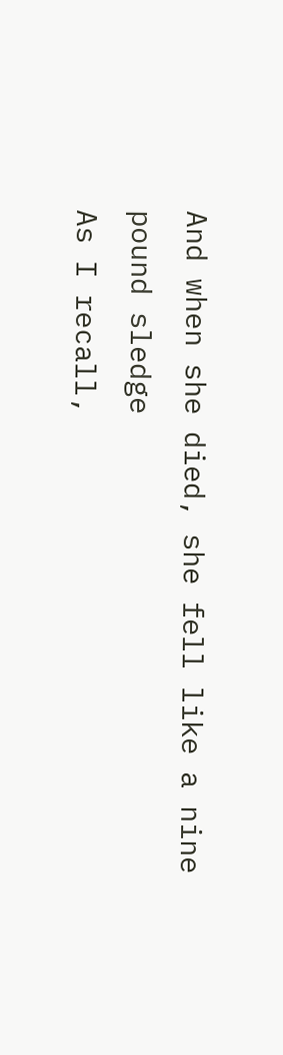And when she died, she fell like a nine pound sledge
As I recall,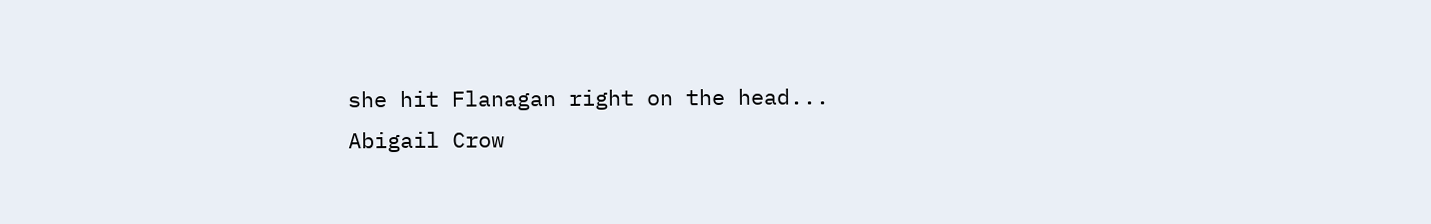she hit Flanagan right on the head...
Abigail Crow